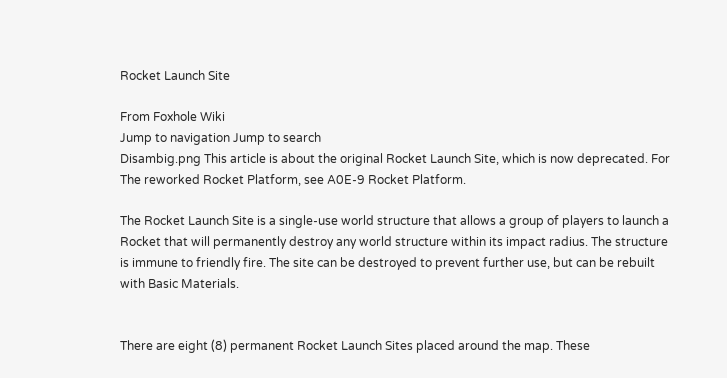Rocket Launch Site

From Foxhole Wiki
Jump to navigation Jump to search
Disambig.png This article is about the original Rocket Launch Site, which is now deprecated. For The reworked Rocket Platform, see A0E-9 Rocket Platform.

The Rocket Launch Site is a single-use world structure that allows a group of players to launch a Rocket that will permanently destroy any world structure within its impact radius. The structure is immune to friendly fire. The site can be destroyed to prevent further use, but can be rebuilt with Basic Materials.


There are eight (8) permanent Rocket Launch Sites placed around the map. These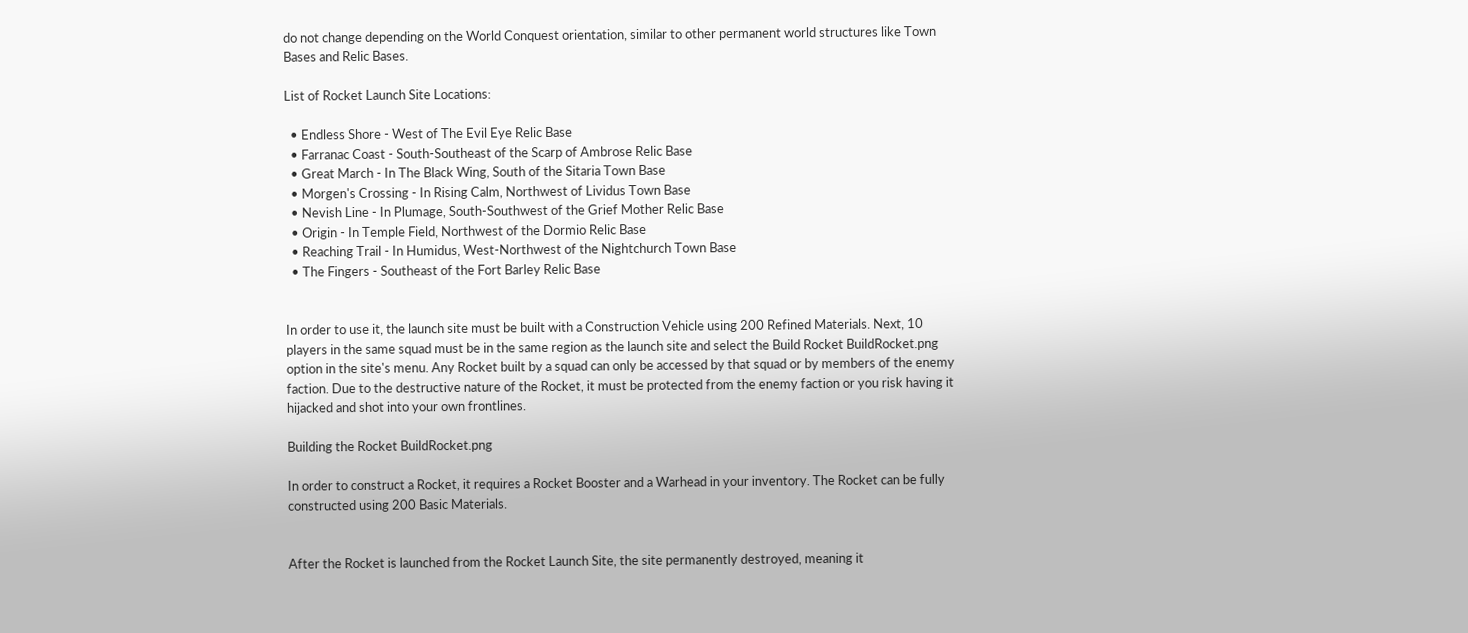do not change depending on the World Conquest orientation, similar to other permanent world structures like Town Bases and Relic Bases.

List of Rocket Launch Site Locations:

  • Endless Shore - West of The Evil Eye Relic Base
  • Farranac Coast - South-Southeast of the Scarp of Ambrose Relic Base
  • Great March - In The Black Wing, South of the Sitaria Town Base
  • Morgen's Crossing - In Rising Calm, Northwest of Lividus Town Base
  • Nevish Line - In Plumage, South-Southwest of the Grief Mother Relic Base
  • Origin - In Temple Field, Northwest of the Dormio Relic Base
  • Reaching Trail - In Humidus, West-Northwest of the Nightchurch Town Base
  • The Fingers - Southeast of the Fort Barley Relic Base


In order to use it, the launch site must be built with a Construction Vehicle using 200 Refined Materials. Next, 10 players in the same squad must be in the same region as the launch site and select the Build Rocket BuildRocket.png option in the site's menu. Any Rocket built by a squad can only be accessed by that squad or by members of the enemy faction. Due to the destructive nature of the Rocket, it must be protected from the enemy faction or you risk having it hijacked and shot into your own frontlines.

Building the Rocket BuildRocket.png

In order to construct a Rocket, it requires a Rocket Booster and a Warhead in your inventory. The Rocket can be fully constructed using 200 Basic Materials.


After the Rocket is launched from the Rocket Launch Site, the site permanently destroyed, meaning it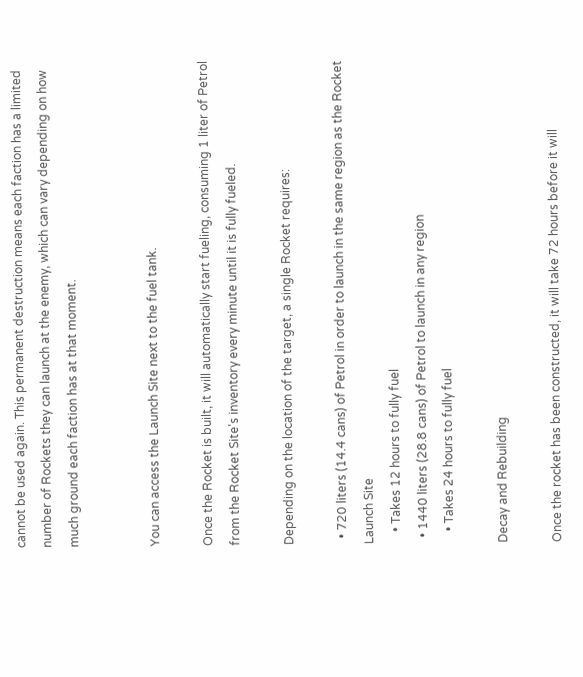cannot be used again. This permanent destruction means each faction has a limited number of Rockets they can launch at the enemy, which can vary depending on how much ground each faction has at that moment.


You can access the Launch Site next to the fuel tank.

Once the Rocket is built, it will automatically start fueling, consuming 1 liter of Petrol from the Rocket Site's inventory every minute until it is fully fueled.

Depending on the location of the target, a single Rocket requires:

  • 720 liters (14.4 cans) of Petrol in order to launch in the same region as the Rocket Launch Site
    • Takes 12 hours to fully fuel
  • 1440 liters (28.8 cans) of Petrol to launch in any region
    • Takes 24 hours to fully fuel

Decay and Rebuilding

Once the rocket has been constructed, it will take 72 hours before it will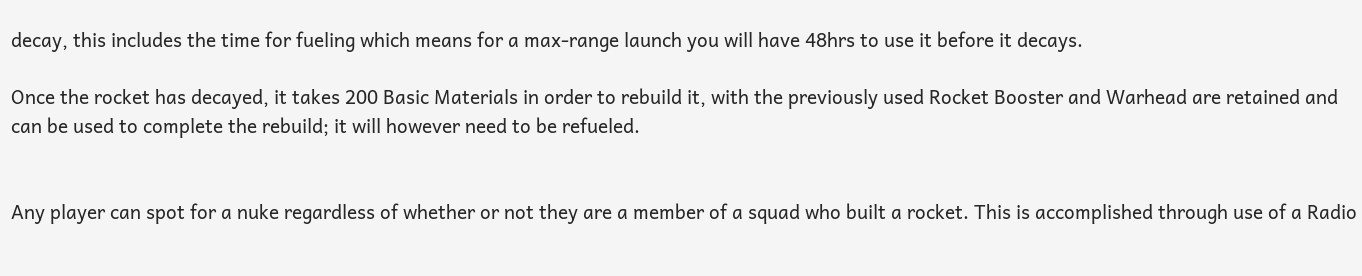decay, this includes the time for fueling which means for a max-range launch you will have 48hrs to use it before it decays.

Once the rocket has decayed, it takes 200 Basic Materials in order to rebuild it, with the previously used Rocket Booster and Warhead are retained and can be used to complete the rebuild; it will however need to be refueled.


Any player can spot for a nuke regardless of whether or not they are a member of a squad who built a rocket. This is accomplished through use of a Radio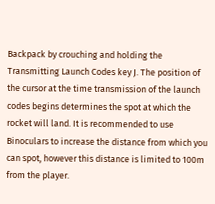Backpack by crouching and holding the Transmitting Launch Codes key J. The position of the cursor at the time transmission of the launch codes begins determines the spot at which the rocket will land. It is recommended to use Binoculars to increase the distance from which you can spot, however this distance is limited to 100m from the player.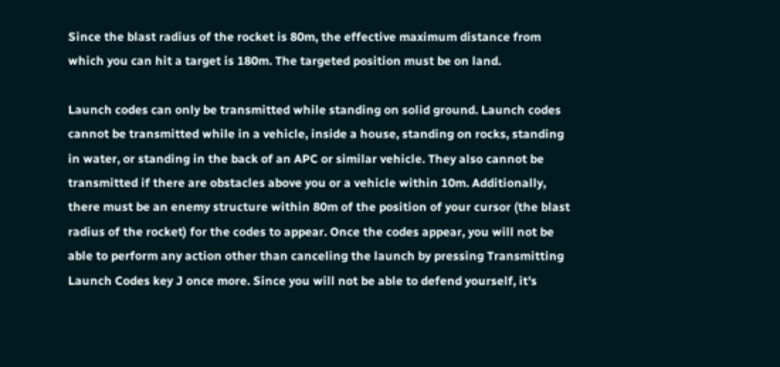Since the blast radius of the rocket is 80m, the effective maximum distance from which you can hit a target is 180m. The targeted position must be on land.

Launch codes can only be transmitted while standing on solid ground. Launch codes cannot be transmitted while in a vehicle, inside a house, standing on rocks, standing in water, or standing in the back of an APC or similar vehicle. They also cannot be transmitted if there are obstacles above you or a vehicle within 10m. Additionally, there must be an enemy structure within 80m of the position of your cursor (the blast radius of the rocket) for the codes to appear. Once the codes appear, you will not be able to perform any action other than canceling the launch by pressing Transmitting Launch Codes key J once more. Since you will not be able to defend yourself, it's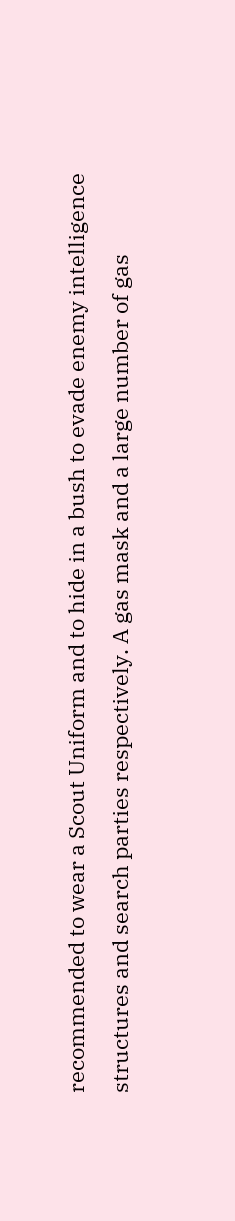recommended to wear a Scout Uniform and to hide in a bush to evade enemy intelligence structures and search parties respectively. A gas mask and a large number of gas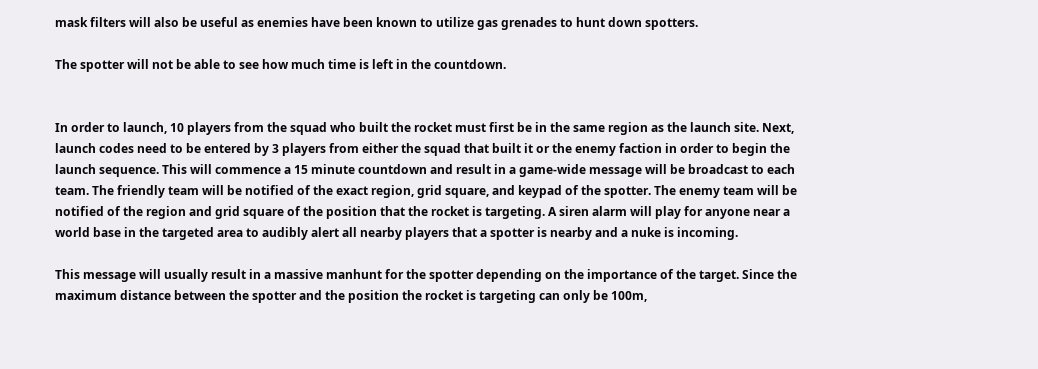mask filters will also be useful as enemies have been known to utilize gas grenades to hunt down spotters.

The spotter will not be able to see how much time is left in the countdown.


In order to launch, 10 players from the squad who built the rocket must first be in the same region as the launch site. Next, launch codes need to be entered by 3 players from either the squad that built it or the enemy faction in order to begin the launch sequence. This will commence a 15 minute countdown and result in a game-wide message will be broadcast to each team. The friendly team will be notified of the exact region, grid square, and keypad of the spotter. The enemy team will be notified of the region and grid square of the position that the rocket is targeting. A siren alarm will play for anyone near a world base in the targeted area to audibly alert all nearby players that a spotter is nearby and a nuke is incoming.

This message will usually result in a massive manhunt for the spotter depending on the importance of the target. Since the maximum distance between the spotter and the position the rocket is targeting can only be 100m,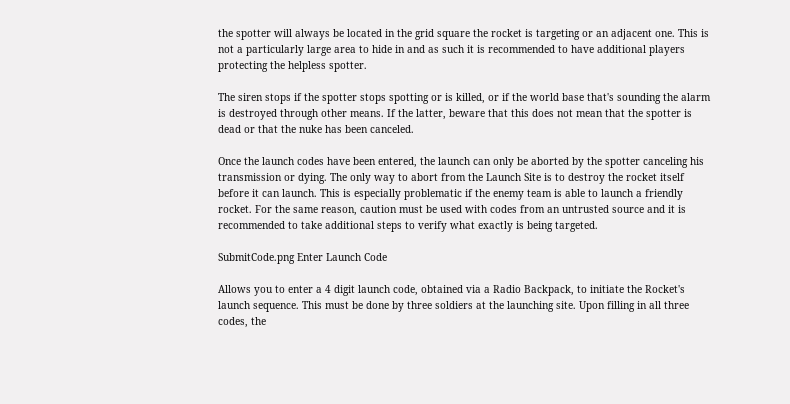the spotter will always be located in the grid square the rocket is targeting or an adjacent one. This is not a particularly large area to hide in and as such it is recommended to have additional players protecting the helpless spotter.

The siren stops if the spotter stops spotting or is killed, or if the world base that's sounding the alarm is destroyed through other means. If the latter, beware that this does not mean that the spotter is dead or that the nuke has been canceled.

Once the launch codes have been entered, the launch can only be aborted by the spotter canceling his transmission or dying. The only way to abort from the Launch Site is to destroy the rocket itself before it can launch. This is especially problematic if the enemy team is able to launch a friendly rocket. For the same reason, caution must be used with codes from an untrusted source and it is recommended to take additional steps to verify what exactly is being targeted.

SubmitCode.png Enter Launch Code

Allows you to enter a 4 digit launch code, obtained via a Radio Backpack, to initiate the Rocket's launch sequence. This must be done by three soldiers at the launching site. Upon filling in all three codes, the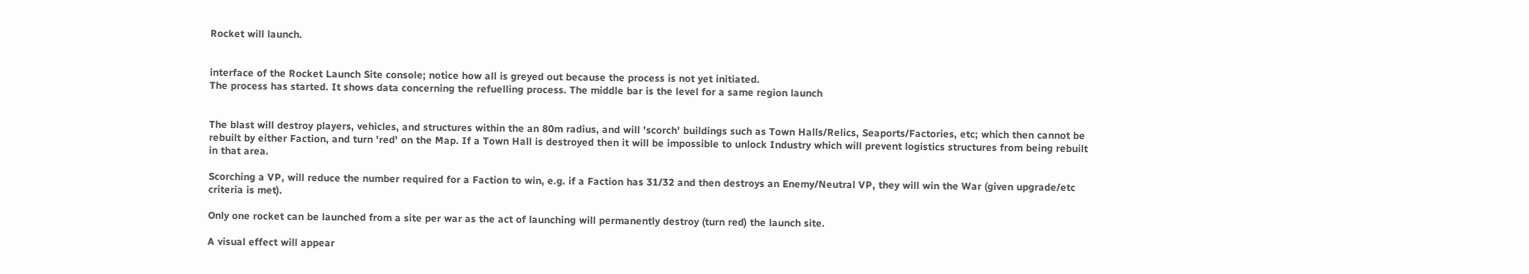Rocket will launch.


interface of the Rocket Launch Site console; notice how all is greyed out because the process is not yet initiated.
The process has started. It shows data concerning the refuelling process. The middle bar is the level for a same region launch


The blast will destroy players, vehicles, and structures within the an 80m radius, and will 'scorch' buildings such as Town Halls/Relics, Seaports/Factories, etc; which then cannot be rebuilt by either Faction, and turn 'red' on the Map. If a Town Hall is destroyed then it will be impossible to unlock Industry which will prevent logistics structures from being rebuilt in that area.

Scorching a VP, will reduce the number required for a Faction to win, e.g. if a Faction has 31/32 and then destroys an Enemy/Neutral VP, they will win the War (given upgrade/etc criteria is met).

Only one rocket can be launched from a site per war as the act of launching will permanently destroy (turn red) the launch site.

A visual effect will appear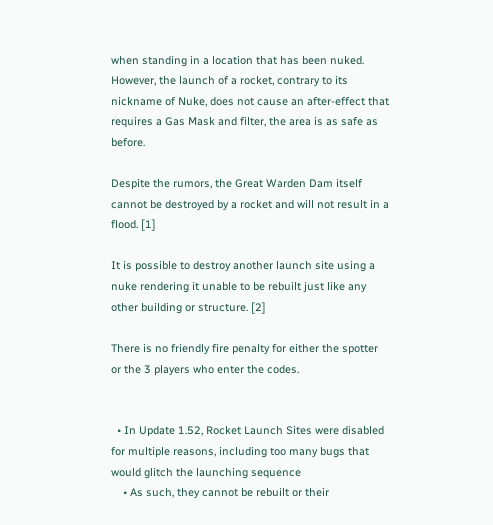when standing in a location that has been nuked. However, the launch of a rocket, contrary to its nickname of Nuke, does not cause an after-effect that requires a Gas Mask and filter, the area is as safe as before.

Despite the rumors, the Great Warden Dam itself cannot be destroyed by a rocket and will not result in a flood. [1]

It is possible to destroy another launch site using a nuke rendering it unable to be rebuilt just like any other building or structure. [2]

There is no friendly fire penalty for either the spotter or the 3 players who enter the codes.


  • In Update 1.52, Rocket Launch Sites were disabled for multiple reasons, including too many bugs that would glitch the launching sequence
    • As such, they cannot be rebuilt or their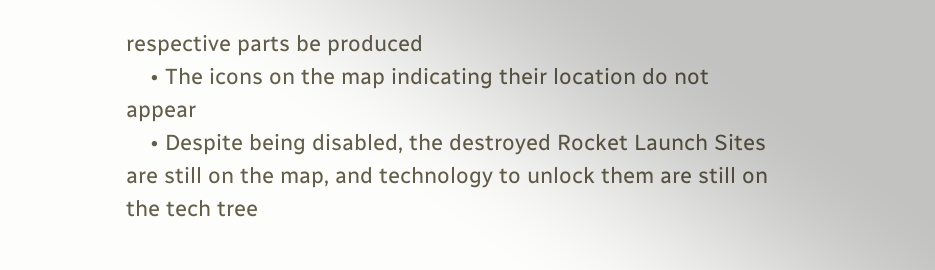respective parts be produced
    • The icons on the map indicating their location do not appear
    • Despite being disabled, the destroyed Rocket Launch Sites are still on the map, and technology to unlock them are still on the tech tree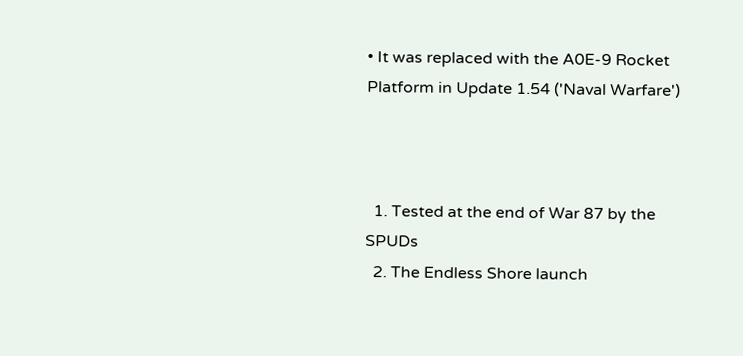• It was replaced with the A0E-9 Rocket Platform in Update 1.54 ('Naval Warfare')



  1. Tested at the end of War 87 by the SPUDs
  2. The Endless Shore launch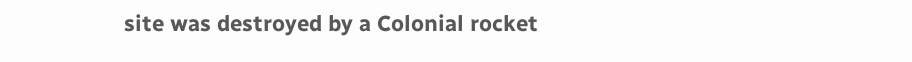site was destroyed by a Colonial rocket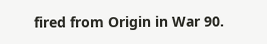fired from Origin in War 90.